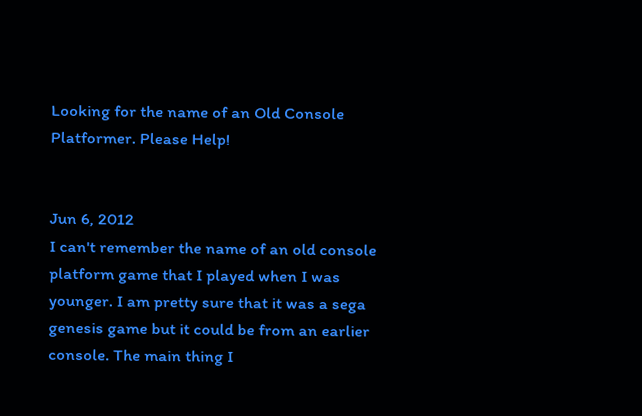Looking for the name of an Old Console Platformer. Please Help!


Jun 6, 2012
I can't remember the name of an old console platform game that I played when I was younger. I am pretty sure that it was a sega genesis game but it could be from an earlier console. The main thing I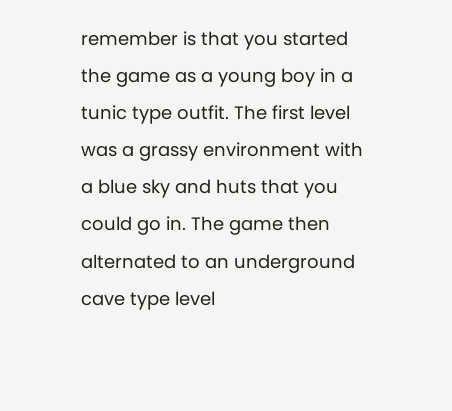remember is that you started the game as a young boy in a tunic type outfit. The first level was a grassy environment with a blue sky and huts that you could go in. The game then alternated to an underground cave type level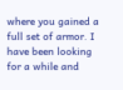where you gained a full set of armor. I have been looking for a while and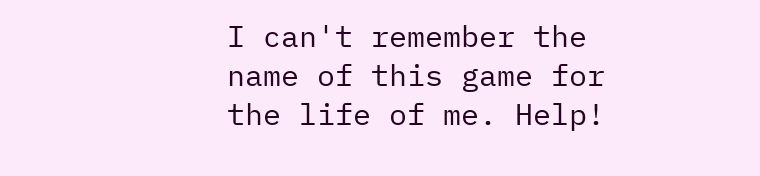I can't remember the name of this game for the life of me. Help!